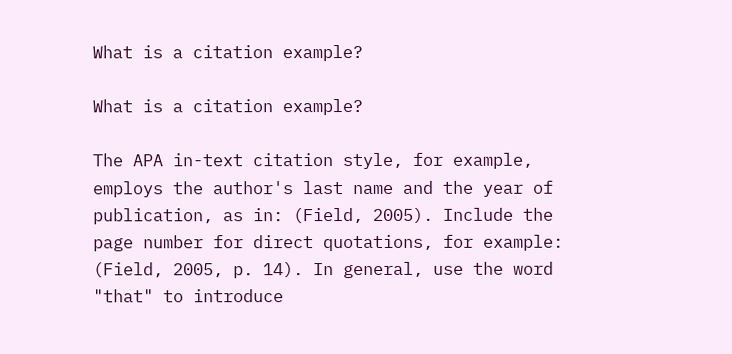What is a citation example?

What is a citation example?

The APA in-text citation style, for example, employs the author's last name and the year of publication, as in: (Field, 2005). Include the page number for direct quotations, for example: (Field, 2005, p. 14). In general, use the word "that" to introduce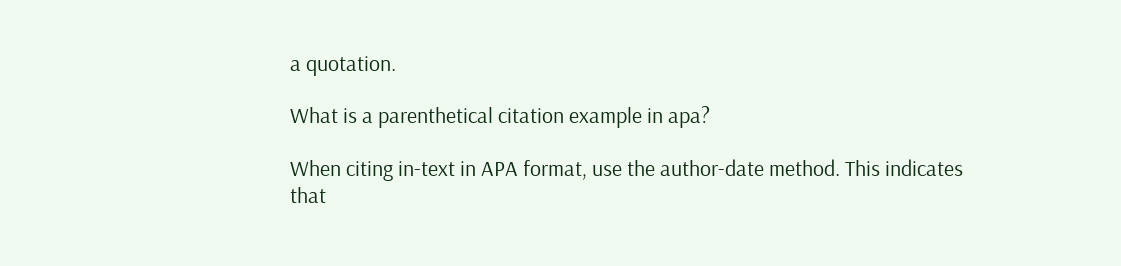a quotation.

What is a parenthetical citation example in apa?

When citing in-text in APA format, use the author-date method. This indicates that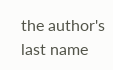the author's last name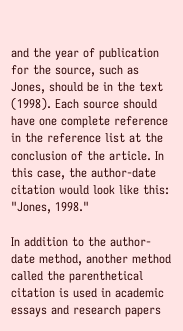and the year of publication for the source, such as Jones, should be in the text (1998). Each source should have one complete reference in the reference list at the conclusion of the article. In this case, the author-date citation would look like this: "Jones, 1998."

In addition to the author-date method, another method called the parenthetical citation is used in academic essays and research papers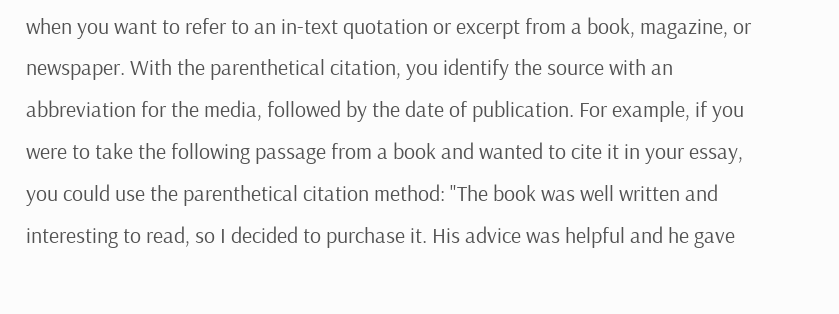when you want to refer to an in-text quotation or excerpt from a book, magazine, or newspaper. With the parenthetical citation, you identify the source with an abbreviation for the media, followed by the date of publication. For example, if you were to take the following passage from a book and wanted to cite it in your essay, you could use the parenthetical citation method: "The book was well written and interesting to read, so I decided to purchase it. His advice was helpful and he gave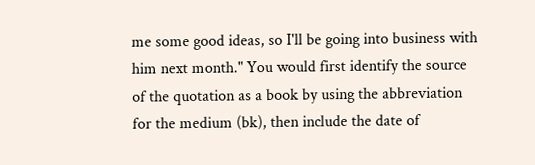me some good ideas, so I'll be going into business with him next month." You would first identify the source of the quotation as a book by using the abbreviation for the medium (bk), then include the date of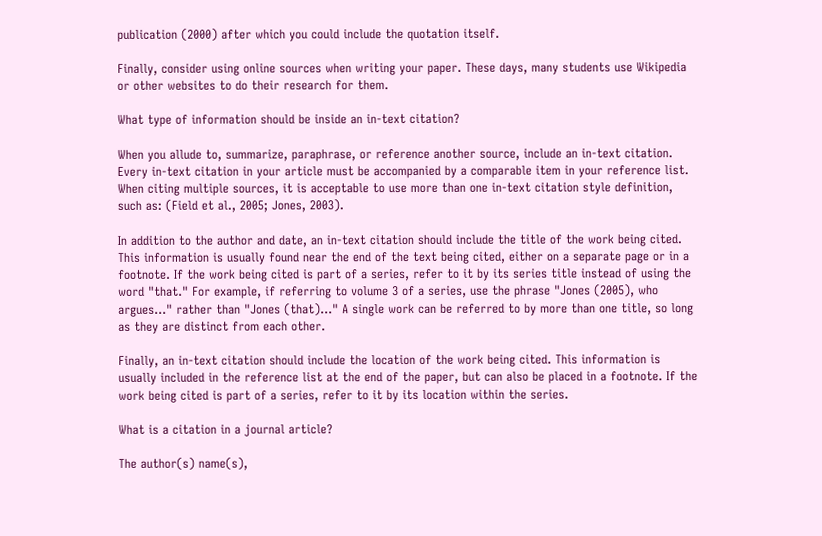publication (2000) after which you could include the quotation itself.

Finally, consider using online sources when writing your paper. These days, many students use Wikipedia or other websites to do their research for them.

What type of information should be inside an in-text citation?

When you allude to, summarize, paraphrase, or reference another source, include an in-text citation. Every in-text citation in your article must be accompanied by a comparable item in your reference list. When citing multiple sources, it is acceptable to use more than one in-text citation style definition, such as: (Field et al., 2005; Jones, 2003).

In addition to the author and date, an in-text citation should include the title of the work being cited. This information is usually found near the end of the text being cited, either on a separate page or in a footnote. If the work being cited is part of a series, refer to it by its series title instead of using the word "that." For example, if referring to volume 3 of a series, use the phrase "Jones (2005), who argues..." rather than "Jones (that)..." A single work can be referred to by more than one title, so long as they are distinct from each other.

Finally, an in-text citation should include the location of the work being cited. This information is usually included in the reference list at the end of the paper, but can also be placed in a footnote. If the work being cited is part of a series, refer to it by its location within the series.

What is a citation in a journal article?

The author(s) name(s),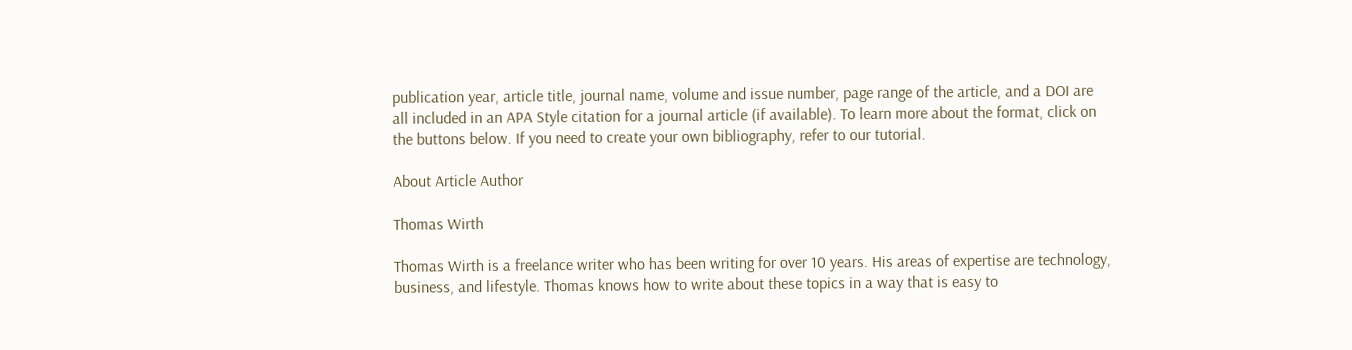publication year, article title, journal name, volume and issue number, page range of the article, and a DOI are all included in an APA Style citation for a journal article (if available). To learn more about the format, click on the buttons below. If you need to create your own bibliography, refer to our tutorial.

About Article Author

Thomas Wirth

Thomas Wirth is a freelance writer who has been writing for over 10 years. His areas of expertise are technology, business, and lifestyle. Thomas knows how to write about these topics in a way that is easy to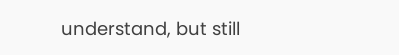understand, but still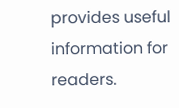provides useful information for readers.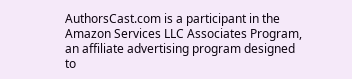AuthorsCast.com is a participant in the Amazon Services LLC Associates Program, an affiliate advertising program designed to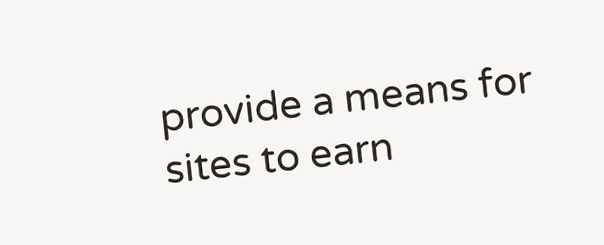provide a means for sites to earn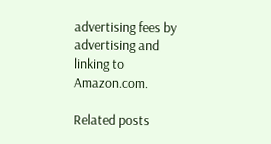advertising fees by advertising and linking to Amazon.com.

Related posts